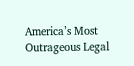America’s Most Outrageous Legal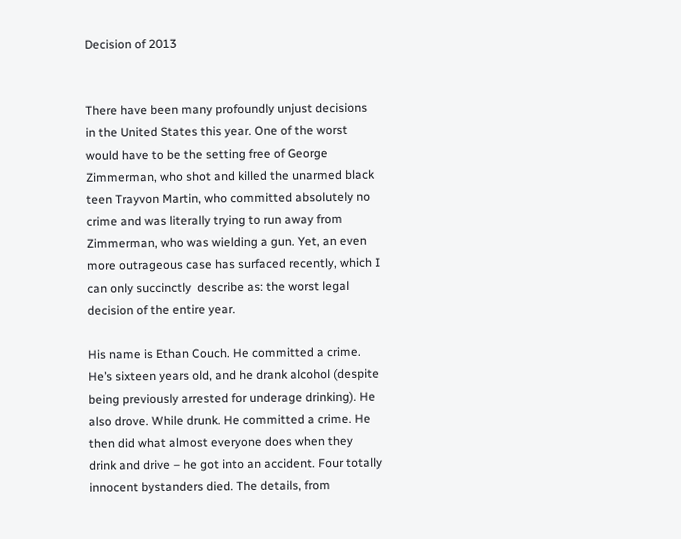Decision of 2013


There have been many profoundly unjust decisions in the United States this year. One of the worst would have to be the setting free of George Zimmerman, who shot and killed the unarmed black teen Trayvon Martin, who committed absolutely no crime and was literally trying to run away from Zimmerman, who was wielding a gun. Yet, an even more outrageous case has surfaced recently, which I can only succinctly  describe as: the worst legal decision of the entire year.

His name is Ethan Couch. He committed a crime. He’s sixteen years old, and he drank alcohol (despite being previously arrested for underage drinking). He also drove. While drunk. He committed a crime. He then did what almost everyone does when they drink and drive – he got into an accident. Four totally innocent bystanders died. The details, from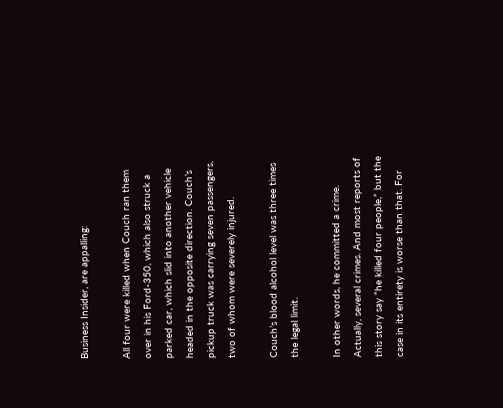Business Insider, are appalling:

All four were killed when Couch ran them over in his Ford-350, which also struck a parked car, which slid into another vehicle headed in the opposite direction. Couch’s pickup truck was carrying seven passengers, two of whom were severely injured.

Couch’s blood alcohol level was three times the legal limit.

In other words, he committed a crime. Actually, several crimes. And most reports of this story say “he killed four people,” but the case in its entirety is worse than that. For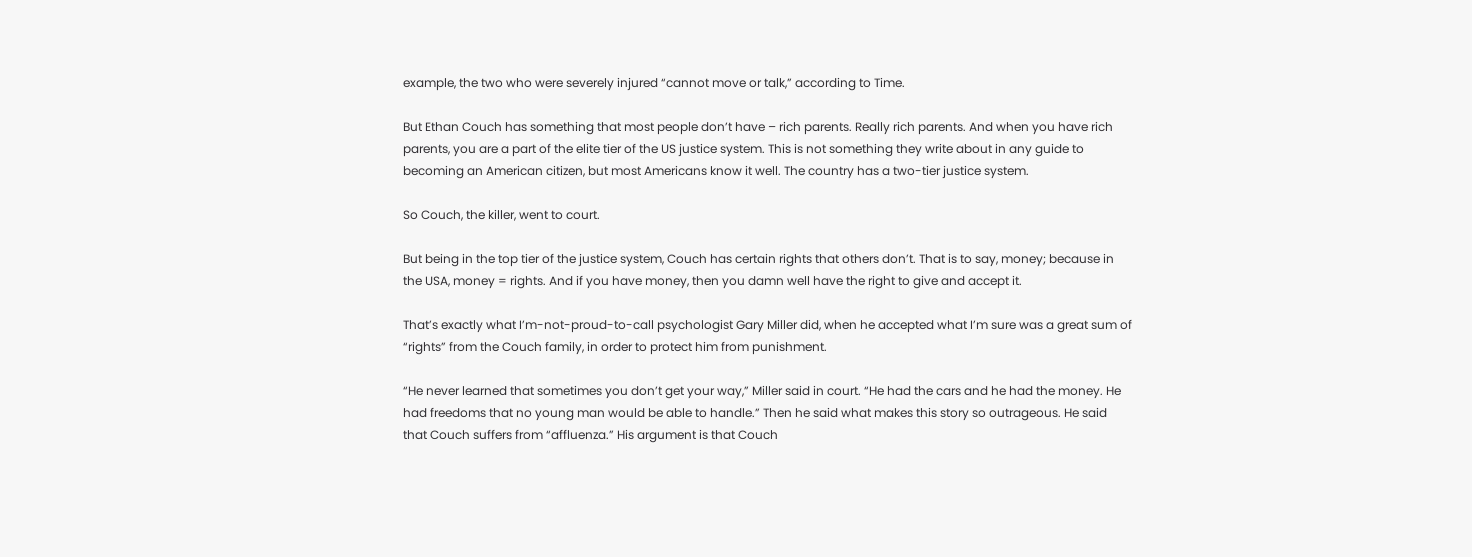example, the two who were severely injured “cannot move or talk,” according to Time.

But Ethan Couch has something that most people don’t have – rich parents. Really rich parents. And when you have rich parents, you are a part of the elite tier of the US justice system. This is not something they write about in any guide to becoming an American citizen, but most Americans know it well. The country has a two-tier justice system.

So Couch, the killer, went to court.

But being in the top tier of the justice system, Couch has certain rights that others don’t. That is to say, money; because in the USA, money = rights. And if you have money, then you damn well have the right to give and accept it.

That’s exactly what I’m-not-proud-to-call psychologist Gary Miller did, when he accepted what I’m sure was a great sum of “rights” from the Couch family, in order to protect him from punishment.

“He never learned that sometimes you don’t get your way,” Miller said in court. “He had the cars and he had the money. He had freedoms that no young man would be able to handle.” Then he said what makes this story so outrageous. He said that Couch suffers from “affluenza.” His argument is that Couch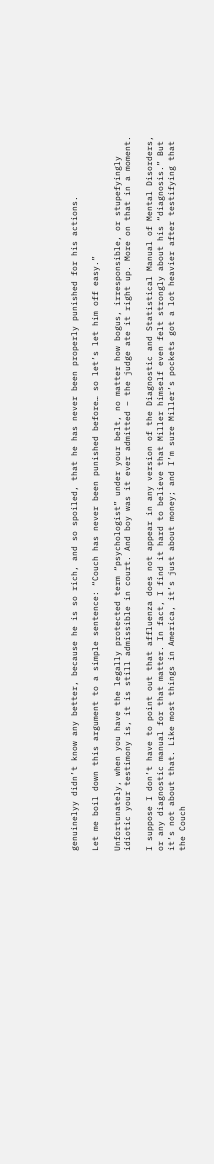genuinelyy didn’t know any better, because he is so rich, and so spoiled, that he has never been properly punished for his actions.

Let me boil down this argument to a simple sentence: “Couch has never been punished before… so let’s let him off easy.”

Unfortunately, when you have the legally protected term “psychologist” under your belt, no matter how bogus, irresponsible, or stupefyingly idiotic your testimony is, it is still admissible in court. And boy was it ever admitted – the judge ate it right up. More on that in a moment.

I suppose I don’t have to point out that affluenza does not appear in any version of the Diagnostic and Statistical Manual of Mental Disorders, or any diagnostic manual for that matter. In fact, I find it hard to believe that Miller himself even felt strongly about his “diagnosis.” But it’s not about that. Like most things in America, it’s just about money; and I’m sure Miller’s pockets got a lot heavier after testifying that the Couch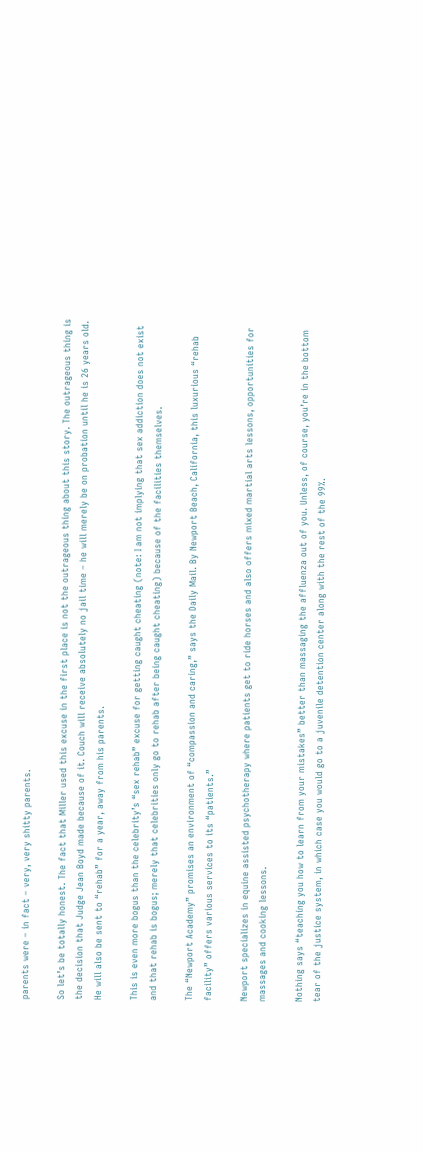parents were – in fact – very, very shitty parents.

So let’s be totally honest. The fact that Miller used this excuse in the first place is not the outrageous thing about this story. The outrageous thing is the decision that Judge Jean Boyd made because of it. Couch will receive absolutely no jail time – he will merely be on probation until he is 26 years old. He will also be sent to “rehab” for a year, away from his parents.

This is even more bogus than the celebrity’s “sex rehab” excuse for getting caught cheating (note: I am not implying that sex addiction does not exist and that rehab is bogus; merely that celebrities only go to rehab after being caught cheating) because of the facilities themselves.

The “Newport Academy” promises an environment of “compassion and caring,” says the Daily Mail. By Newport Beach, California, this luxurious “rehab facility” offers various services to its “patients.”

Newport specializes in equine assisted psychotherapy where patients get to ride horses and also offers mixed martial arts lessons, opportunities for massages and cooking lessons.

Nothing says “teaching you how to learn from your mistakes” better than massaging the affluenza out of you. Unless, of course, you’re in the bottom tear of the justice system, in which case you would go to a juvenile detention center along with the rest of the 99%.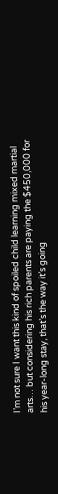I’m not sure I want this kind of spoiled child learning mixed martial arts… but considering his rich parents are paying the $450,000 for his year-long stay, that’s the way it’s going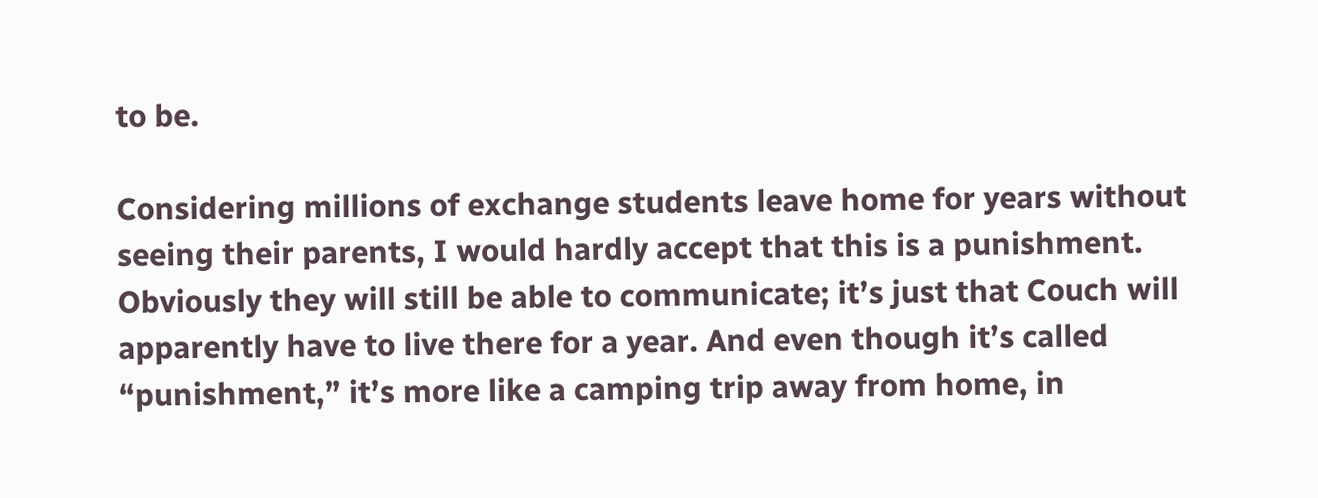to be.

Considering millions of exchange students leave home for years without seeing their parents, I would hardly accept that this is a punishment. Obviously they will still be able to communicate; it’s just that Couch will apparently have to live there for a year. And even though it’s called “punishment,” it’s more like a camping trip away from home, in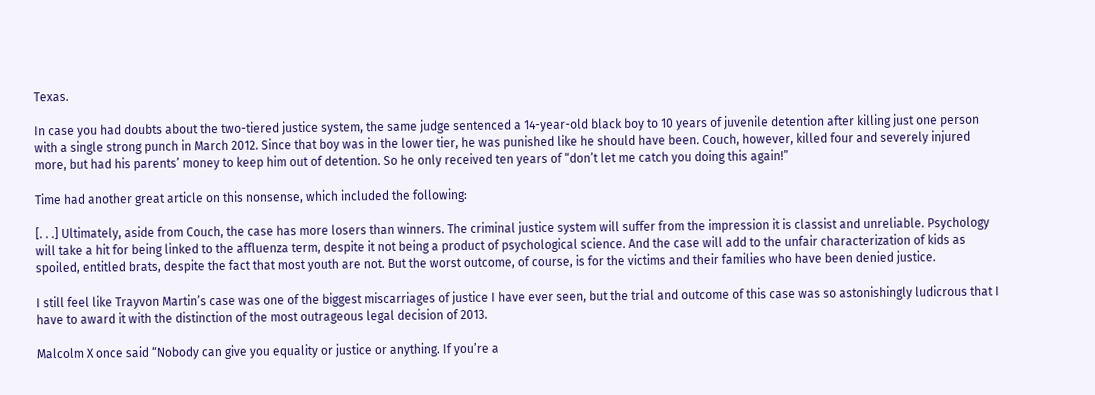Texas.

In case you had doubts about the two-tiered justice system, the same judge sentenced a 14-year-old black boy to 10 years of juvenile detention after killing just one person with a single strong punch in March 2012. Since that boy was in the lower tier, he was punished like he should have been. Couch, however, killed four and severely injured more, but had his parents’ money to keep him out of detention. So he only received ten years of “don’t let me catch you doing this again!”

Time had another great article on this nonsense, which included the following:

[. . .] Ultimately, aside from Couch, the case has more losers than winners. The criminal justice system will suffer from the impression it is classist and unreliable. Psychology will take a hit for being linked to the affluenza term, despite it not being a product of psychological science. And the case will add to the unfair characterization of kids as spoiled, entitled brats, despite the fact that most youth are not. But the worst outcome, of course, is for the victims and their families who have been denied justice.

I still feel like Trayvon Martin’s case was one of the biggest miscarriages of justice I have ever seen, but the trial and outcome of this case was so astonishingly ludicrous that I have to award it with the distinction of the most outrageous legal decision of 2013.

Malcolm X once said “Nobody can give you equality or justice or anything. If you’re a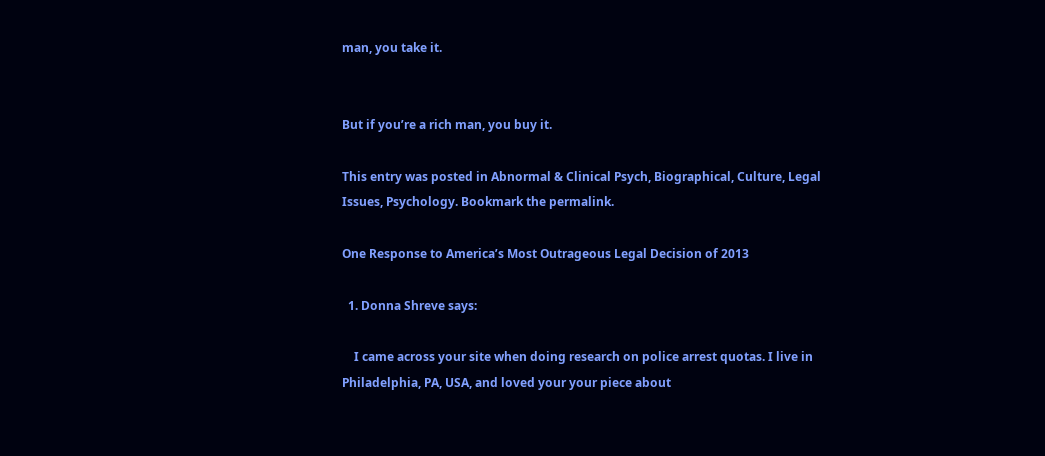man, you take it.


But if you’re a rich man, you buy it.

This entry was posted in Abnormal & Clinical Psych, Biographical, Culture, Legal Issues, Psychology. Bookmark the permalink.

One Response to America’s Most Outrageous Legal Decision of 2013

  1. Donna Shreve says:

    I came across your site when doing research on police arrest quotas. I live in Philadelphia, PA, USA, and loved your your piece about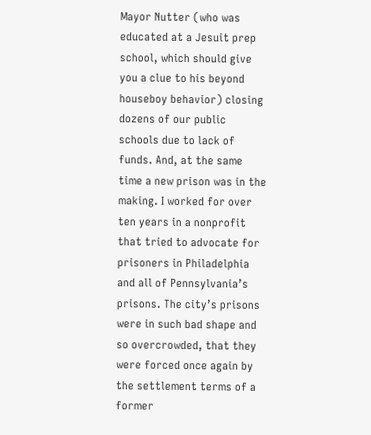Mayor Nutter (who was educated at a Jesuit prep school, which should give you a clue to his beyond houseboy behavior) closing dozens of our public schools due to lack of funds. And, at the same time a new prison was in the making. I worked for over ten years in a nonprofit that tried to advocate for prisoners in Philadelphia and all of Pennsylvania’s prisons. The city’s prisons were in such bad shape and so overcrowded, that they were forced once again by the settlement terms of a former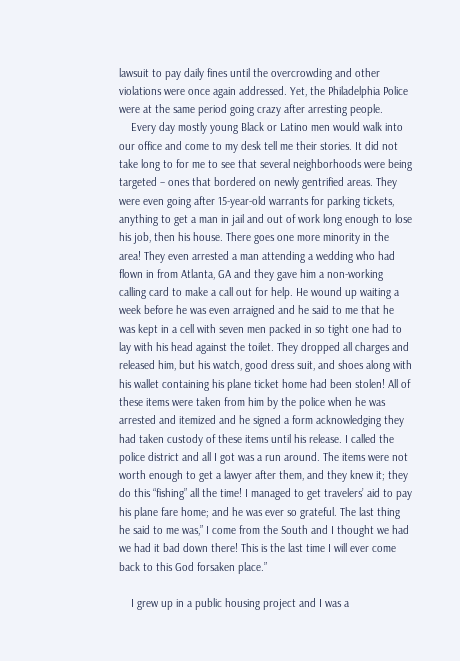lawsuit to pay daily fines until the overcrowding and other violations were once again addressed. Yet, the Philadelphia Police were at the same period going crazy after arresting people.
    Every day mostly young Black or Latino men would walk into our office and come to my desk tell me their stories. It did not take long to for me to see that several neighborhoods were being targeted – ones that bordered on newly gentrified areas. They were even going after 15-year-old warrants for parking tickets, anything to get a man in jail and out of work long enough to lose his job, then his house. There goes one more minority in the area! They even arrested a man attending a wedding who had flown in from Atlanta, GA and they gave him a non-working calling card to make a call out for help. He wound up waiting a week before he was even arraigned and he said to me that he was kept in a cell with seven men packed in so tight one had to lay with his head against the toilet. They dropped all charges and released him, but his watch, good dress suit, and shoes along with his wallet containing his plane ticket home had been stolen! All of these items were taken from him by the police when he was arrested and itemized and he signed a form acknowledging they had taken custody of these items until his release. I called the police district and all I got was a run around. The items were not worth enough to get a lawyer after them, and they knew it; they do this “fishing” all the time! I managed to get travelers’ aid to pay his plane fare home; and he was ever so grateful. The last thing he said to me was,” I come from the South and I thought we had we had it bad down there! This is the last time I will ever come back to this God forsaken place.”

    I grew up in a public housing project and I was a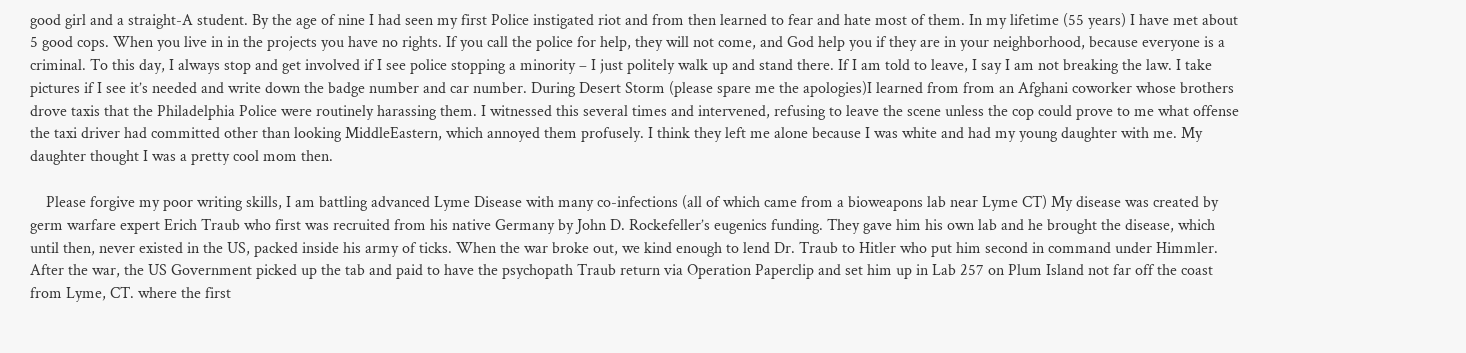good girl and a straight-A student. By the age of nine I had seen my first Police instigated riot and from then learned to fear and hate most of them. In my lifetime (55 years) I have met about 5 good cops. When you live in in the projects you have no rights. If you call the police for help, they will not come, and God help you if they are in your neighborhood, because everyone is a criminal. To this day, I always stop and get involved if I see police stopping a minority – I just politely walk up and stand there. If I am told to leave, I say I am not breaking the law. I take pictures if I see it’s needed and write down the badge number and car number. During Desert Storm (please spare me the apologies)I learned from from an Afghani coworker whose brothers drove taxis that the Philadelphia Police were routinely harassing them. I witnessed this several times and intervened, refusing to leave the scene unless the cop could prove to me what offense the taxi driver had committed other than looking MiddleEastern, which annoyed them profusely. I think they left me alone because I was white and had my young daughter with me. My daughter thought I was a pretty cool mom then.

    Please forgive my poor writing skills, I am battling advanced Lyme Disease with many co-infections (all of which came from a bioweapons lab near Lyme CT) My disease was created by germ warfare expert Erich Traub who first was recruited from his native Germany by John D. Rockefeller’s eugenics funding. They gave him his own lab and he brought the disease, which until then, never existed in the US, packed inside his army of ticks. When the war broke out, we kind enough to lend Dr. Traub to Hitler who put him second in command under Himmler. After the war, the US Government picked up the tab and paid to have the psychopath Traub return via Operation Paperclip and set him up in Lab 257 on Plum Island not far off the coast from Lyme, CT. where the first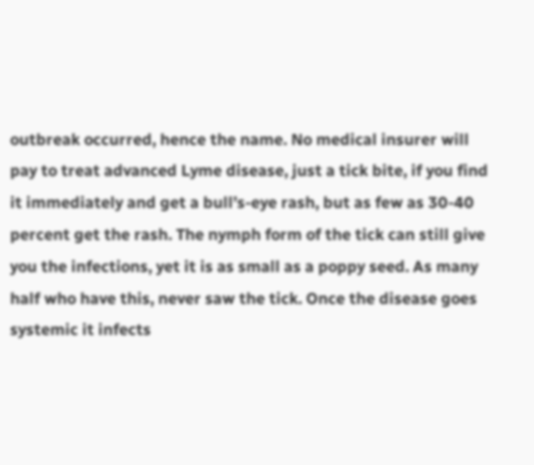outbreak occurred, hence the name. No medical insurer will pay to treat advanced Lyme disease, just a tick bite, if you find it immediately and get a bull’s-eye rash, but as few as 30-40 percent get the rash. The nymph form of the tick can still give you the infections, yet it is as small as a poppy seed. As many half who have this, never saw the tick. Once the disease goes systemic it infects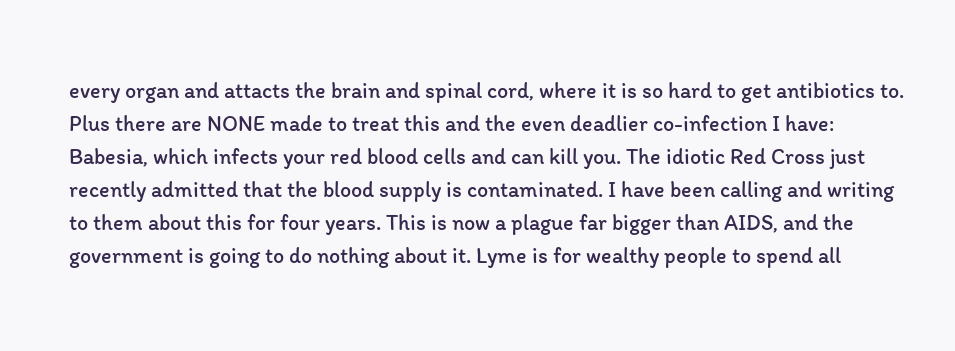every organ and attacts the brain and spinal cord, where it is so hard to get antibiotics to. Plus there are NONE made to treat this and the even deadlier co-infection I have: Babesia, which infects your red blood cells and can kill you. The idiotic Red Cross just recently admitted that the blood supply is contaminated. I have been calling and writing to them about this for four years. This is now a plague far bigger than AIDS, and the government is going to do nothing about it. Lyme is for wealthy people to spend all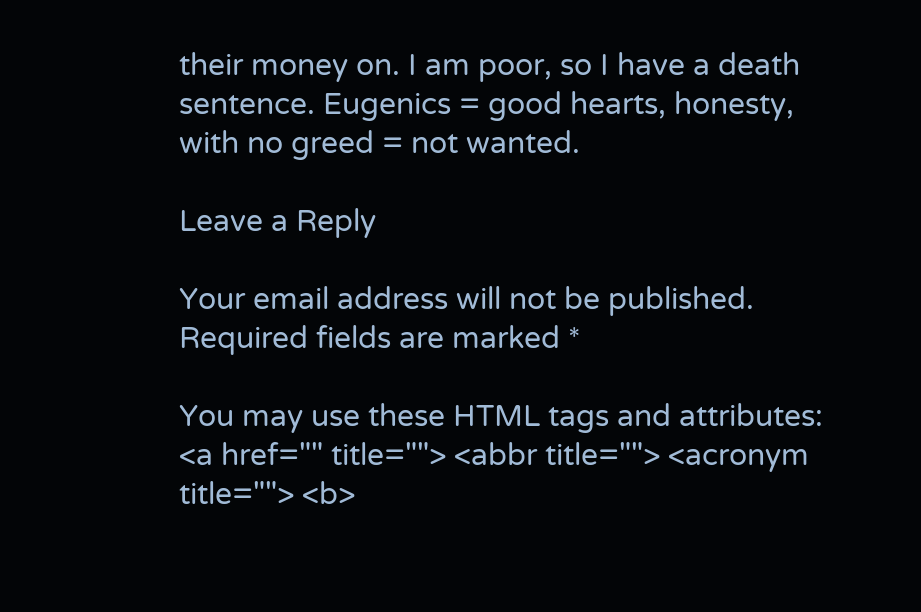their money on. I am poor, so I have a death sentence. Eugenics = good hearts, honesty, with no greed = not wanted.

Leave a Reply

Your email address will not be published. Required fields are marked *

You may use these HTML tags and attributes: <a href="" title=""> <abbr title=""> <acronym title=""> <b>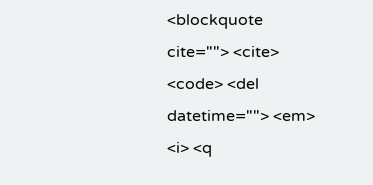<blockquote cite=""> <cite> <code> <del datetime=""> <em> <i> <q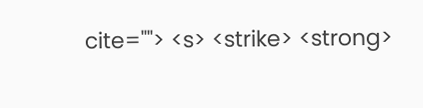cite=""> <s> <strike> <strong>